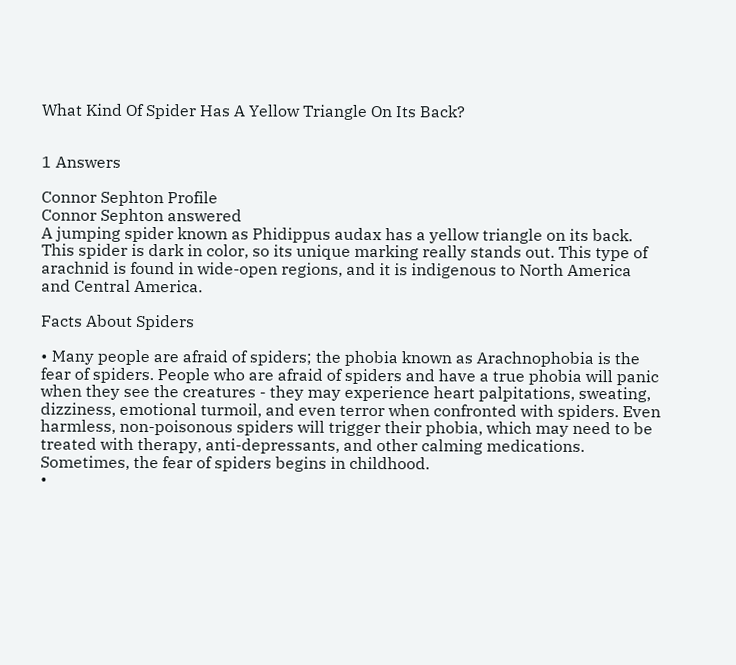What Kind Of Spider Has A Yellow Triangle On Its Back?


1 Answers

Connor Sephton Profile
Connor Sephton answered
A jumping spider known as Phidippus audax has a yellow triangle on its back. This spider is dark in color, so its unique marking really stands out. This type of arachnid is found in wide-open regions, and it is indigenous to North America and Central America.

Facts About Spiders

• Many people are afraid of spiders; the phobia known as Arachnophobia is the fear of spiders. People who are afraid of spiders and have a true phobia will panic when they see the creatures - they may experience heart palpitations, sweating, dizziness, emotional turmoil, and even terror when confronted with spiders. Even harmless, non-poisonous spiders will trigger their phobia, which may need to be treated with therapy, anti-depressants, and other calming medications. Sometimes, the fear of spiders begins in childhood.
•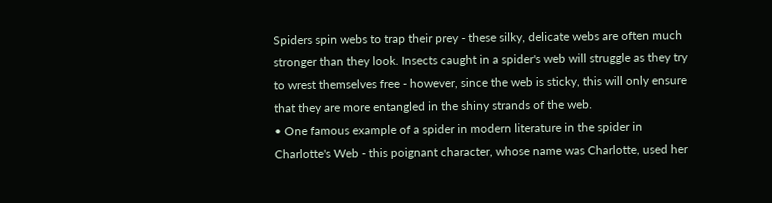Spiders spin webs to trap their prey - these silky, delicate webs are often much stronger than they look. Insects caught in a spider's web will struggle as they try to wrest themselves free - however, since the web is sticky, this will only ensure that they are more entangled in the shiny strands of the web.
• One famous example of a spider in modern literature in the spider in Charlotte's Web - this poignant character, whose name was Charlotte, used her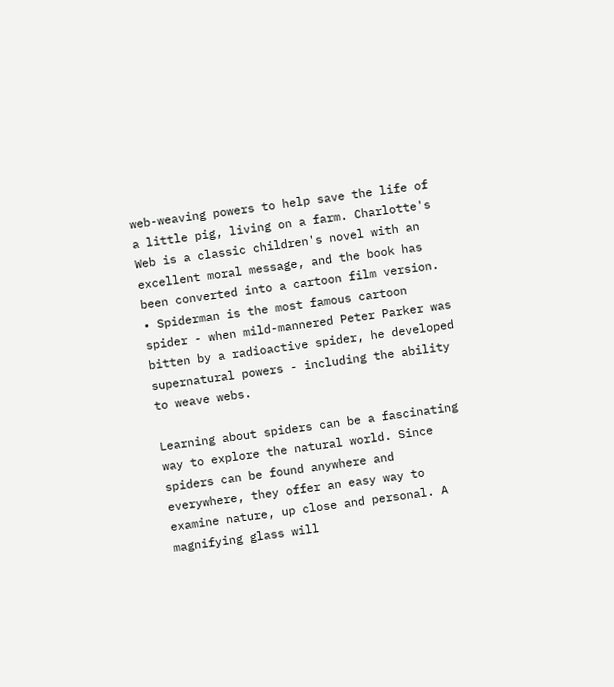web-weaving powers to help save the life of a little pig, living on a farm. Charlotte's Web is a classic children's novel with an excellent moral message, and the book has been converted into a cartoon film version.
• Spiderman is the most famous cartoon spider - when mild-mannered Peter Parker was bitten by a radioactive spider, he developed supernatural powers - including the ability to weave webs.

Learning about spiders can be a fascinating way to explore the natural world. Since spiders can be found anywhere and everywhere, they offer an easy way to examine nature, up close and personal. A magnifying glass will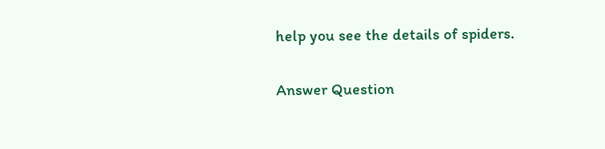help you see the details of spiders.

Answer Question